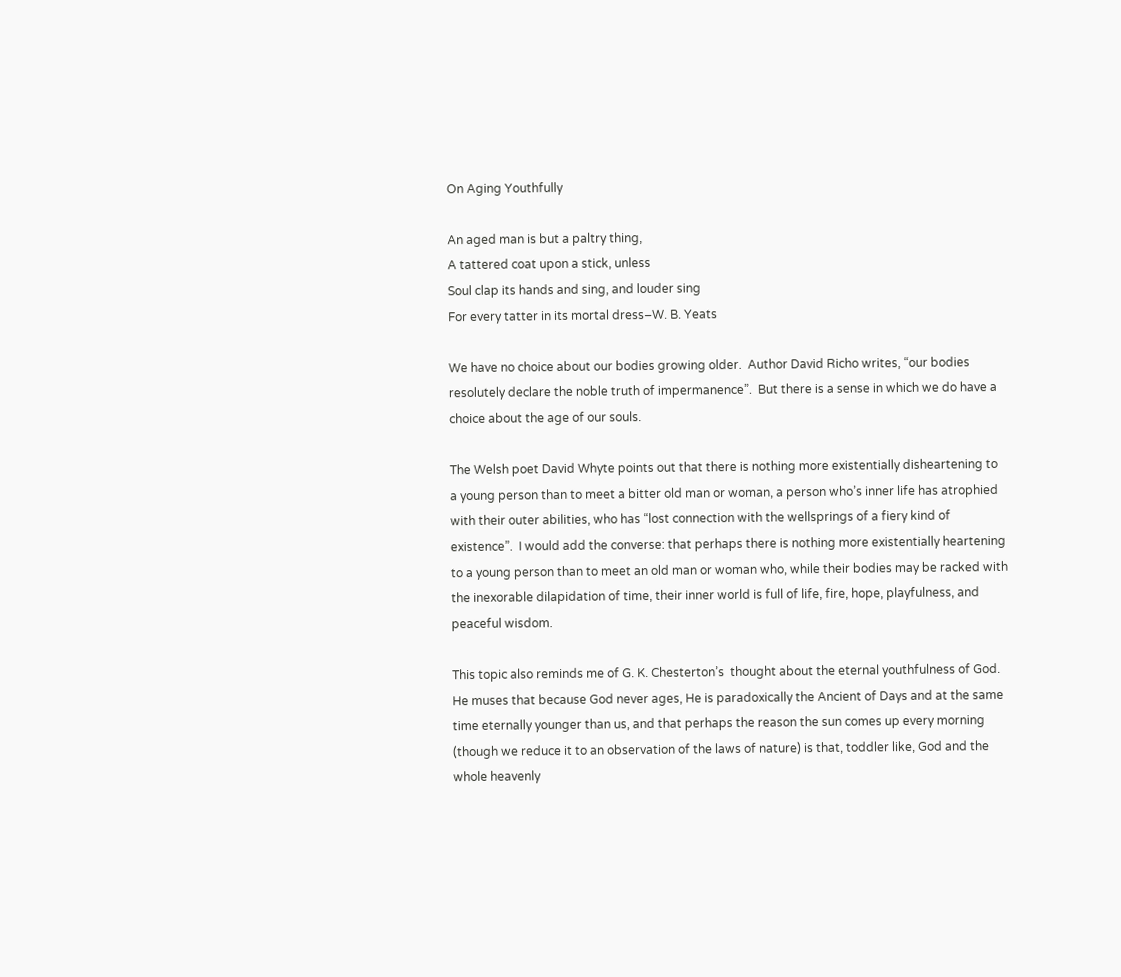On Aging Youthfully

An aged man is but a paltry thing,
A tattered coat upon a stick, unless
Soul clap its hands and sing, and louder sing
For every tatter in its mortal dress–W. B. Yeats

We have no choice about our bodies growing older.  Author David Richo writes, “our bodies resolutely declare the noble truth of impermanence”.  But there is a sense in which we do have a choice about the age of our souls.

The Welsh poet David Whyte points out that there is nothing more existentially disheartening to a young person than to meet a bitter old man or woman, a person who’s inner life has atrophied with their outer abilities, who has “lost connection with the wellsprings of a fiery kind of existence”.  I would add the converse: that perhaps there is nothing more existentially heartening to a young person than to meet an old man or woman who, while their bodies may be racked with the inexorable dilapidation of time, their inner world is full of life, fire, hope, playfulness, and peaceful wisdom.

This topic also reminds me of G. K. Chesterton’s  thought about the eternal youthfulness of God.  He muses that because God never ages, He is paradoxically the Ancient of Days and at the same time eternally younger than us, and that perhaps the reason the sun comes up every morning (though we reduce it to an observation of the laws of nature) is that, toddler like, God and the whole heavenly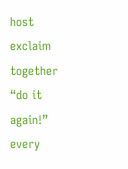host exclaim together  “do it again!” every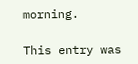morning.

This entry was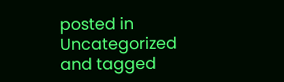posted in Uncategorized and tagged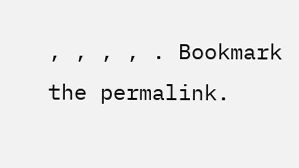, , , , . Bookmark the permalink.